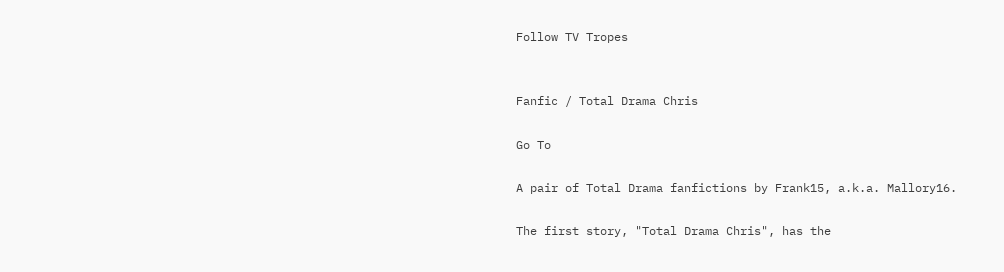Follow TV Tropes


Fanfic / Total Drama Chris

Go To

A pair of Total Drama fanfictions by Frank15, a.k.a. Mallory16.

The first story, "Total Drama Chris", has the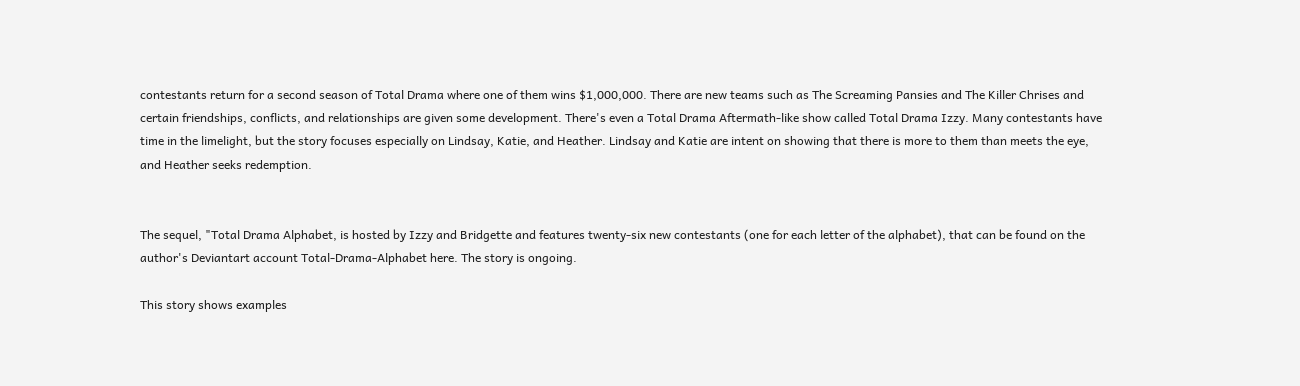contestants return for a second season of Total Drama where one of them wins $1,000,000. There are new teams such as The Screaming Pansies and The Killer Chrises and certain friendships, conflicts, and relationships are given some development. There's even a Total Drama Aftermath-like show called Total Drama Izzy. Many contestants have time in the limelight, but the story focuses especially on Lindsay, Katie, and Heather. Lindsay and Katie are intent on showing that there is more to them than meets the eye, and Heather seeks redemption.


The sequel, "Total Drama Alphabet, is hosted by Izzy and Bridgette and features twenty-six new contestants (one for each letter of the alphabet), that can be found on the author's Deviantart account Total-Drama-Alphabet here. The story is ongoing.

This story shows examples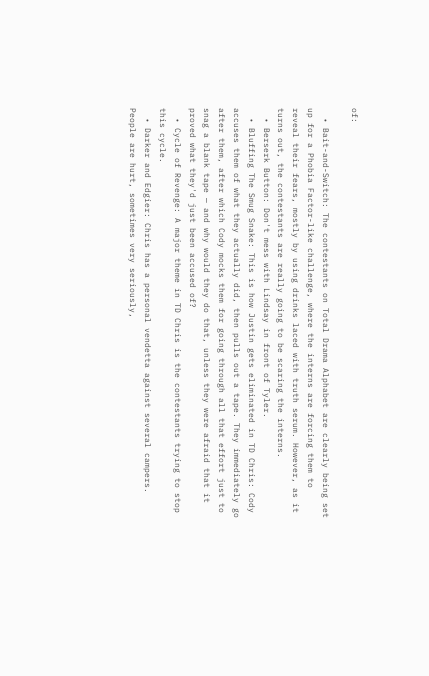of:

  • Bait-and-Switch: The contestants on Total Drama Alphabet are clearly being set up for a Phobia Factor-like challenge, where the interns are forcing them to reveal their fears, mostly by using drinks laced with truth serum. However, as it turns out, the contestants are really going to be scaring the interns.
  • Berserk Button: Don't mess with Lindsay in front of Tyler.
  • Bluffing The Smug Snake: This is how Justin gets eliminated in TD Chris: Cody accuses them of what they actually did, then pulls out a tape. They immediately go after them, after which Cody mocks them for going through all that effort just to snag a blank tape — and why would they do that, unless they were afraid that it proved what they'd just been accused of?
  • Cycle of Revenge: A major theme in TD Chris is the contestants trying to stop this cycle.
  • Darker and Edgier: Chris has a personal vendetta against several campers. People are hurt, sometimes very seriously,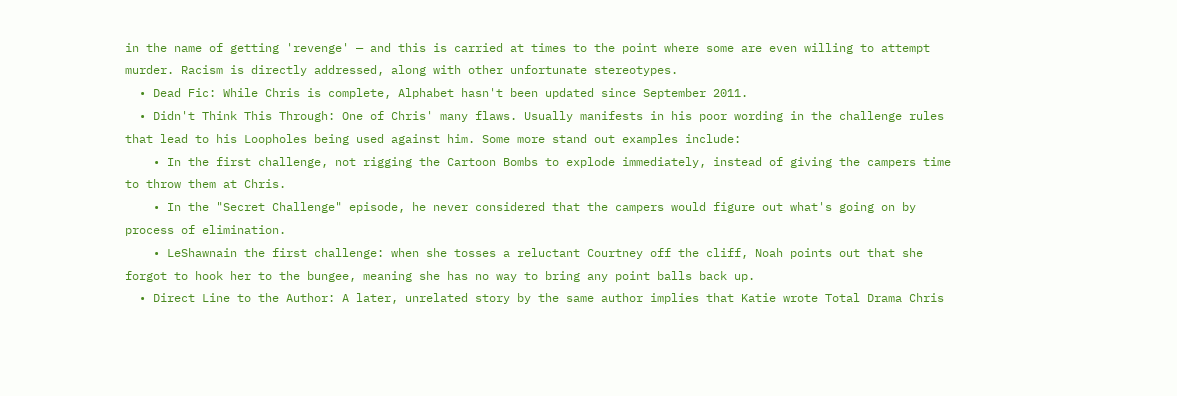in the name of getting 'revenge' — and this is carried at times to the point where some are even willing to attempt murder. Racism is directly addressed, along with other unfortunate stereotypes.
  • Dead Fic: While Chris is complete, Alphabet hasn't been updated since September 2011.
  • Didn't Think This Through: One of Chris' many flaws. Usually manifests in his poor wording in the challenge rules that lead to his Loopholes being used against him. Some more stand out examples include:
    • In the first challenge, not rigging the Cartoon Bombs to explode immediately, instead of giving the campers time to throw them at Chris.
    • In the "Secret Challenge" episode, he never considered that the campers would figure out what's going on by process of elimination.
    • LeShawnain the first challenge: when she tosses a reluctant Courtney off the cliff, Noah points out that she forgot to hook her to the bungee, meaning she has no way to bring any point balls back up.
  • Direct Line to the Author: A later, unrelated story by the same author implies that Katie wrote Total Drama Chris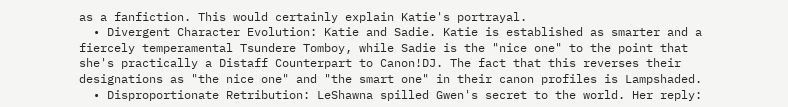as a fanfiction. This would certainly explain Katie's portrayal.
  • Divergent Character Evolution: Katie and Sadie. Katie is established as smarter and a fiercely temperamental Tsundere Tomboy, while Sadie is the "nice one" to the point that she's practically a Distaff Counterpart to Canon!DJ. The fact that this reverses their designations as "the nice one" and "the smart one" in their canon profiles is Lampshaded.
  • Disproportionate Retribution: LeShawna spilled Gwen's secret to the world. Her reply: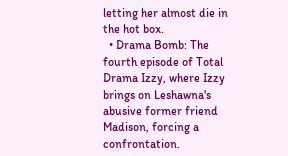letting her almost die in the hot box.
  • Drama Bomb: The fourth episode of Total Drama Izzy, where Izzy brings on Leshawna's abusive former friend Madison, forcing a confrontation.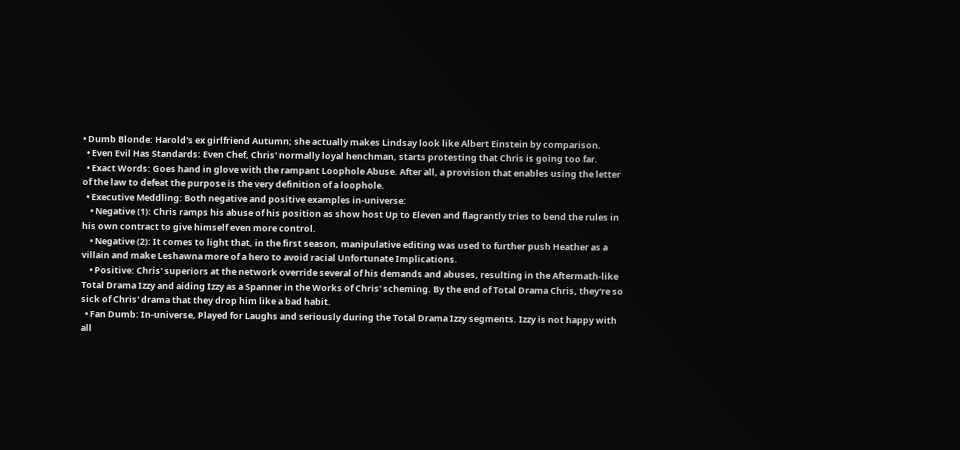• Dumb Blonde: Harold's ex girlfriend Autumn; she actually makes Lindsay look like Albert Einstein by comparison.
  • Even Evil Has Standards: Even Chef, Chris' normally loyal henchman, starts protesting that Chris is going too far.
  • Exact Words: Goes hand in glove with the rampant Loophole Abuse. After all, a provision that enables using the letter of the law to defeat the purpose is the very definition of a loophole.
  • Executive Meddling: Both negative and positive examples in-universe:
    • Negative (1): Chris ramps his abuse of his position as show host Up to Eleven and flagrantly tries to bend the rules in his own contract to give himself even more control.
    • Negative (2): It comes to light that, in the first season, manipulative editing was used to further push Heather as a villain and make Leshawna more of a hero to avoid racial Unfortunate Implications.
    • Positive: Chris' superiors at the network override several of his demands and abuses, resulting in the Aftermath-like Total Drama Izzy and aiding Izzy as a Spanner in the Works of Chris' scheming. By the end of Total Drama Chris, they're so sick of Chris' drama that they drop him like a bad habit.
  • Fan Dumb: In-universe, Played for Laughs and seriously during the Total Drama Izzy segments. Izzy is not happy with all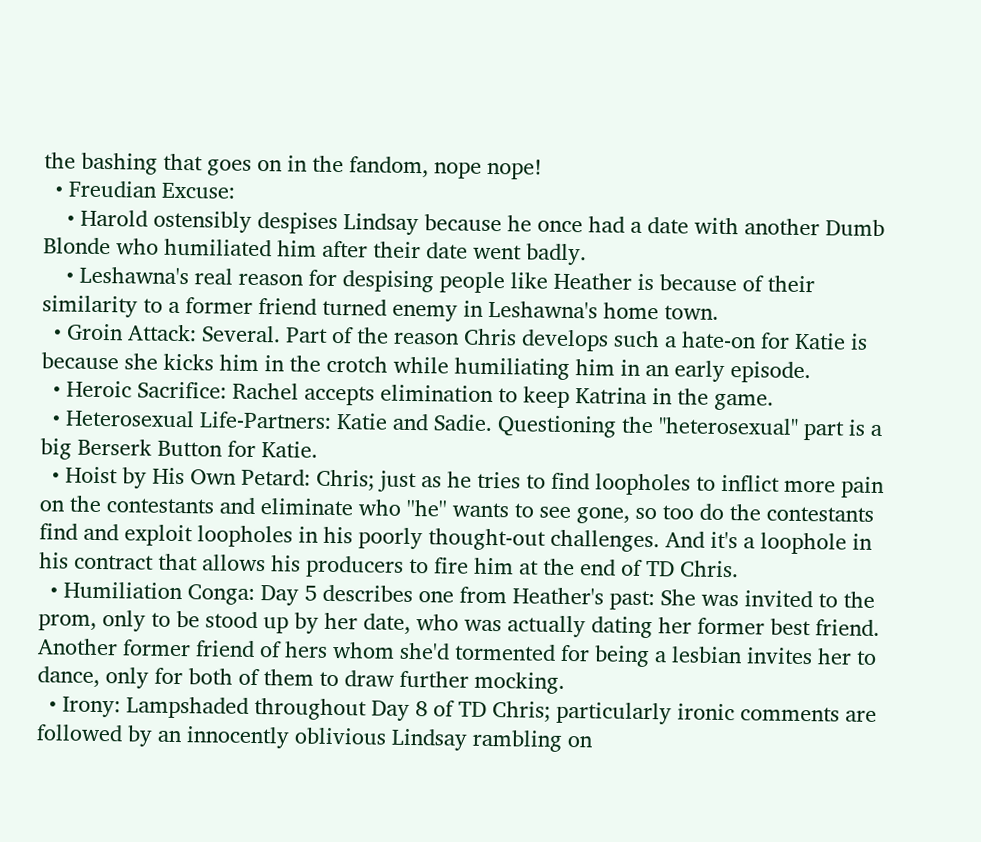the bashing that goes on in the fandom, nope nope!
  • Freudian Excuse:
    • Harold ostensibly despises Lindsay because he once had a date with another Dumb Blonde who humiliated him after their date went badly.
    • Leshawna's real reason for despising people like Heather is because of their similarity to a former friend turned enemy in Leshawna's home town.
  • Groin Attack: Several. Part of the reason Chris develops such a hate-on for Katie is because she kicks him in the crotch while humiliating him in an early episode.
  • Heroic Sacrifice: Rachel accepts elimination to keep Katrina in the game.
  • Heterosexual Life-Partners: Katie and Sadie. Questioning the "heterosexual" part is a big Berserk Button for Katie.
  • Hoist by His Own Petard: Chris; just as he tries to find loopholes to inflict more pain on the contestants and eliminate who ''he'' wants to see gone, so too do the contestants find and exploit loopholes in his poorly thought-out challenges. And it's a loophole in his contract that allows his producers to fire him at the end of TD Chris.
  • Humiliation Conga: Day 5 describes one from Heather's past: She was invited to the prom, only to be stood up by her date, who was actually dating her former best friend. Another former friend of hers whom she'd tormented for being a lesbian invites her to dance, only for both of them to draw further mocking.
  • Irony: Lampshaded throughout Day 8 of TD Chris; particularly ironic comments are followed by an innocently oblivious Lindsay rambling on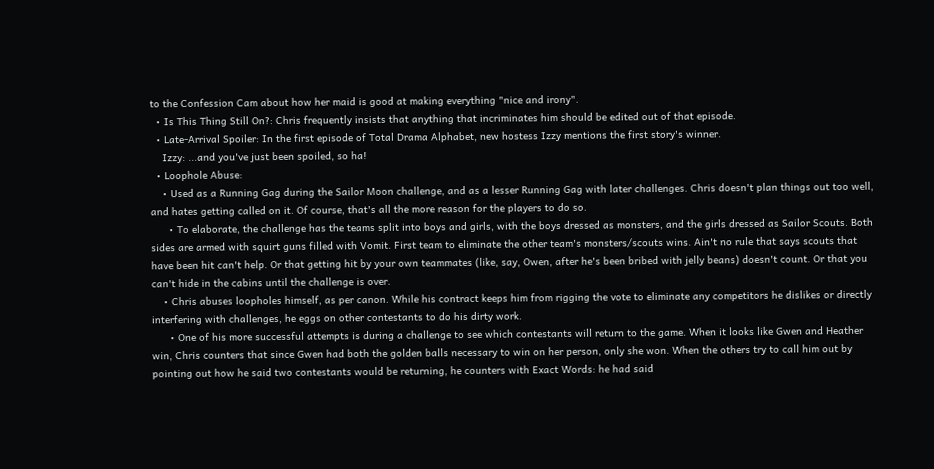to the Confession Cam about how her maid is good at making everything "nice and irony".
  • Is This Thing Still On?: Chris frequently insists that anything that incriminates him should be edited out of that episode.
  • Late-Arrival Spoiler: In the first episode of Total Drama Alphabet, new hostess Izzy mentions the first story's winner.
    Izzy: ...and you've just been spoiled, so ha!
  • Loophole Abuse:
    • Used as a Running Gag during the Sailor Moon challenge, and as a lesser Running Gag with later challenges. Chris doesn't plan things out too well, and hates getting called on it. Of course, that's all the more reason for the players to do so.
      • To elaborate, the challenge has the teams split into boys and girls, with the boys dressed as monsters, and the girls dressed as Sailor Scouts. Both sides are armed with squirt guns filled with Vomit. First team to eliminate the other team's monsters/scouts wins. Ain't no rule that says scouts that have been hit can't help. Or that getting hit by your own teammates (like, say, Owen, after he's been bribed with jelly beans) doesn't count. Or that you can't hide in the cabins until the challenge is over.
    • Chris abuses loopholes himself, as per canon. While his contract keeps him from rigging the vote to eliminate any competitors he dislikes or directly interfering with challenges, he eggs on other contestants to do his dirty work.
      • One of his more successful attempts is during a challenge to see which contestants will return to the game. When it looks like Gwen and Heather win, Chris counters that since Gwen had both the golden balls necessary to win on her person, only she won. When the others try to call him out by pointing out how he said two contestants would be returning, he counters with Exact Words: he had said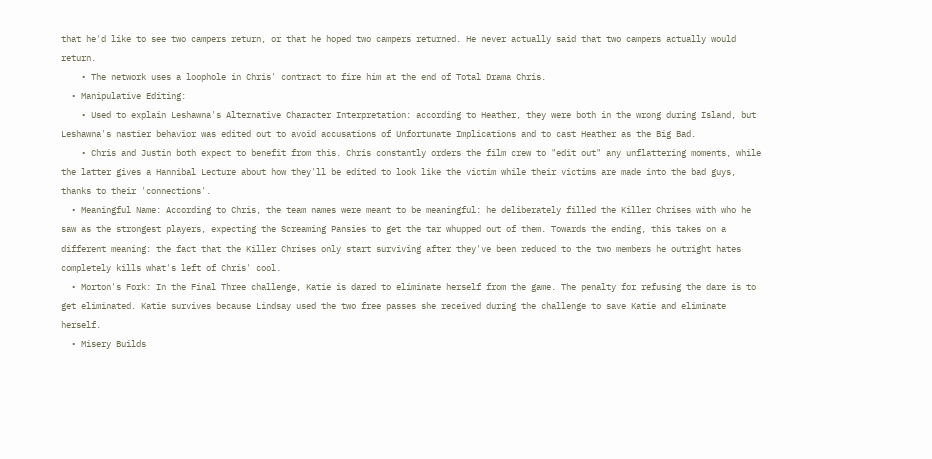that he'd like to see two campers return, or that he hoped two campers returned. He never actually said that two campers actually would return.
    • The network uses a loophole in Chris' contract to fire him at the end of Total Drama Chris.
  • Manipulative Editing:
    • Used to explain Leshawna's Alternative Character Interpretation: according to Heather, they were both in the wrong during Island, but Leshawna's nastier behavior was edited out to avoid accusations of Unfortunate Implications and to cast Heather as the Big Bad.
    • Chris and Justin both expect to benefit from this. Chris constantly orders the film crew to "edit out" any unflattering moments, while the latter gives a Hannibal Lecture about how they'll be edited to look like the victim while their victims are made into the bad guys, thanks to their 'connections'.
  • Meaningful Name: According to Chris, the team names were meant to be meaningful: he deliberately filled the Killer Chrises with who he saw as the strongest players, expecting the Screaming Pansies to get the tar whupped out of them. Towards the ending, this takes on a different meaning: the fact that the Killer Chrises only start surviving after they've been reduced to the two members he outright hates completely kills what's left of Chris' cool.
  • Morton's Fork: In the Final Three challenge, Katie is dared to eliminate herself from the game. The penalty for refusing the dare is to get eliminated. Katie survives because Lindsay used the two free passes she received during the challenge to save Katie and eliminate herself.
  • Misery Builds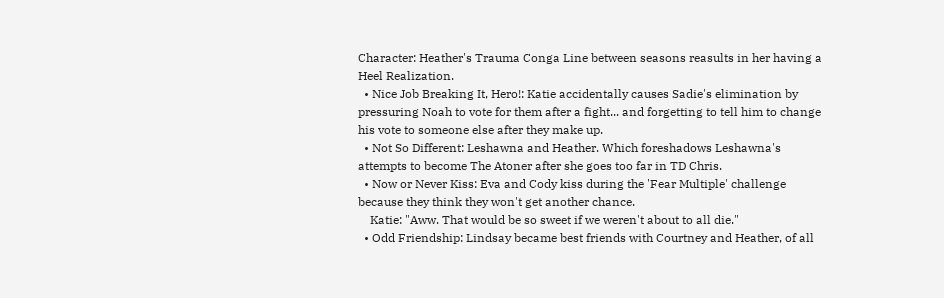Character: Heather's Trauma Conga Line between seasons reasults in her having a Heel Realization.
  • Nice Job Breaking It, Hero!: Katie accidentally causes Sadie's elimination by pressuring Noah to vote for them after a fight... and forgetting to tell him to change his vote to someone else after they make up.
  • Not So Different: Leshawna and Heather. Which foreshadows Leshawna's attempts to become The Atoner after she goes too far in TD Chris.
  • Now or Never Kiss: Eva and Cody kiss during the 'Fear Multiple' challenge because they think they won't get another chance.
    Katie: "Aww. That would be so sweet if we weren't about to all die."
  • Odd Friendship: Lindsay became best friends with Courtney and Heather, of all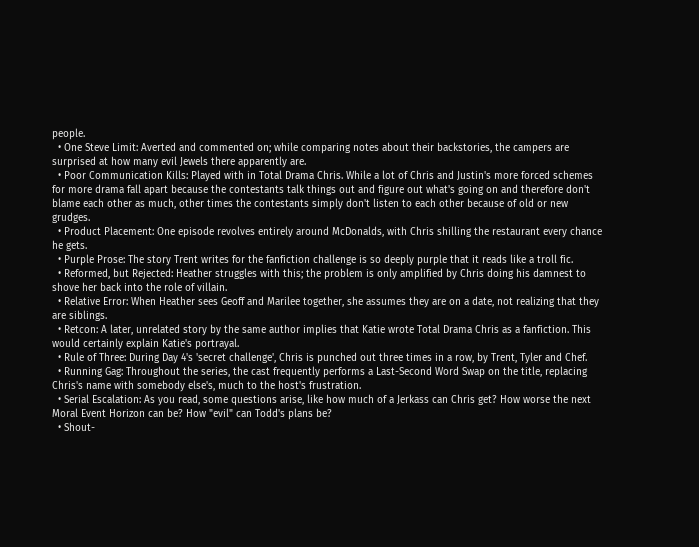people.
  • One Steve Limit: Averted and commented on; while comparing notes about their backstories, the campers are surprised at how many evil Jewels there apparently are.
  • Poor Communication Kills: Played with in Total Drama Chris. While a lot of Chris and Justin's more forced schemes for more drama fall apart because the contestants talk things out and figure out what's going on and therefore don't blame each other as much, other times the contestants simply don't listen to each other because of old or new grudges.
  • Product Placement: One episode revolves entirely around McDonalds, with Chris shilling the restaurant every chance he gets.
  • Purple Prose: The story Trent writes for the fanfiction challenge is so deeply purple that it reads like a troll fic.
  • Reformed, but Rejected: Heather struggles with this; the problem is only amplified by Chris doing his damnest to shove her back into the role of villain.
  • Relative Error: When Heather sees Geoff and Marilee together, she assumes they are on a date, not realizing that they are siblings.
  • Retcon: A later, unrelated story by the same author implies that Katie wrote Total Drama Chris as a fanfiction. This would certainly explain Katie's portrayal.
  • Rule of Three: During Day 4's 'secret challenge', Chris is punched out three times in a row, by Trent, Tyler and Chef.
  • Running Gag: Throughout the series, the cast frequently performs a Last-Second Word Swap on the title, replacing Chris's name with somebody else's, much to the host's frustration.
  • Serial Escalation: As you read, some questions arise, like how much of a Jerkass can Chris get? How worse the next Moral Event Horizon can be? How "evil" can Todd's plans be?
  • Shout-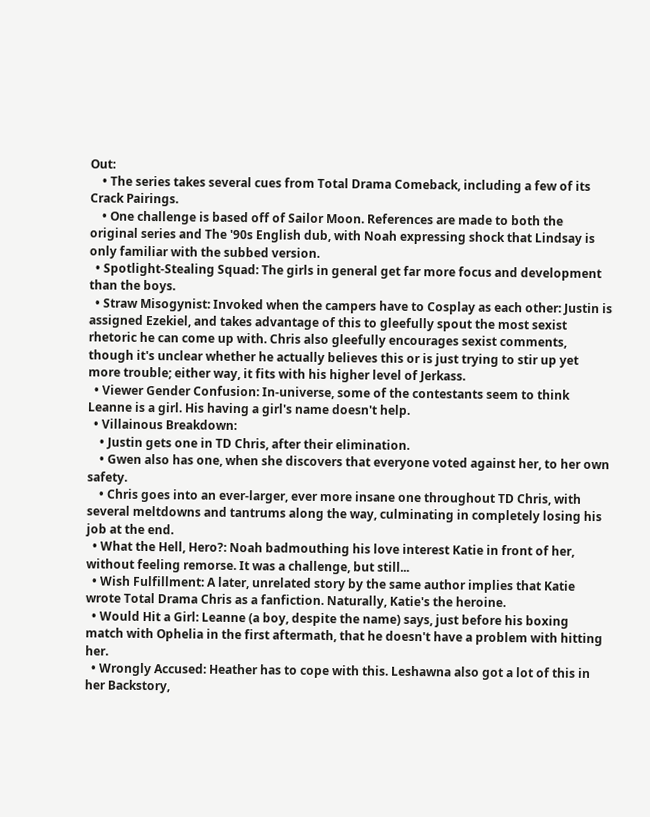Out:
    • The series takes several cues from Total Drama Comeback, including a few of its Crack Pairings.
    • One challenge is based off of Sailor Moon. References are made to both the original series and The '90s English dub, with Noah expressing shock that Lindsay is only familiar with the subbed version.
  • Spotlight-Stealing Squad: The girls in general get far more focus and development than the boys.
  • Straw Misogynist: Invoked when the campers have to Cosplay as each other: Justin is assigned Ezekiel, and takes advantage of this to gleefully spout the most sexist rhetoric he can come up with. Chris also gleefully encourages sexist comments, though it's unclear whether he actually believes this or is just trying to stir up yet more trouble; either way, it fits with his higher level of Jerkass.
  • Viewer Gender Confusion: In-universe, some of the contestants seem to think Leanne is a girl. His having a girl's name doesn't help.
  • Villainous Breakdown:
    • Justin gets one in TD Chris, after their elimination.
    • Gwen also has one, when she discovers that everyone voted against her, to her own safety.
    • Chris goes into an ever-larger, ever more insane one throughout TD Chris, with several meltdowns and tantrums along the way, culminating in completely losing his job at the end.
  • What the Hell, Hero?: Noah badmouthing his love interest Katie in front of her, without feeling remorse. It was a challenge, but still...
  • Wish Fulfillment: A later, unrelated story by the same author implies that Katie wrote Total Drama Chris as a fanfiction. Naturally, Katie's the heroine.
  • Would Hit a Girl: Leanne (a boy, despite the name) says, just before his boxing match with Ophelia in the first aftermath, that he doesn't have a problem with hitting her.
  • Wrongly Accused: Heather has to cope with this. Leshawna also got a lot of this in her Backstory,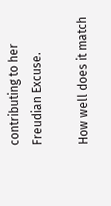contributing to her Freudian Excuse.

How well does it match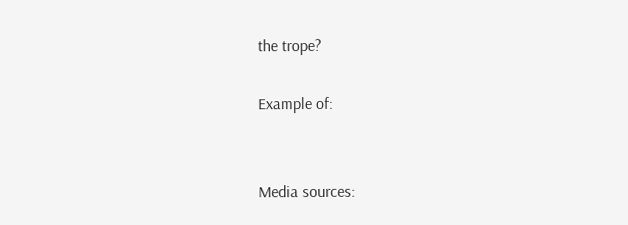the trope?

Example of:


Media sources: